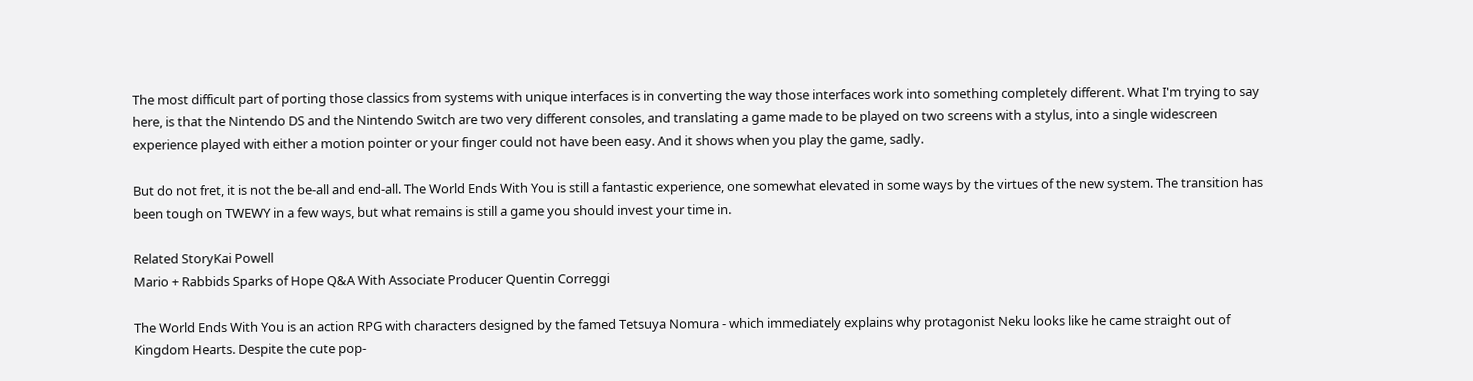The most difficult part of porting those classics from systems with unique interfaces is in converting the way those interfaces work into something completely different. What I'm trying to say here, is that the Nintendo DS and the Nintendo Switch are two very different consoles, and translating a game made to be played on two screens with a stylus, into a single widescreen experience played with either a motion pointer or your finger could not have been easy. And it shows when you play the game, sadly.

But do not fret, it is not the be-all and end-all. The World Ends With You is still a fantastic experience, one somewhat elevated in some ways by the virtues of the new system. The transition has been tough on TWEWY in a few ways, but what remains is still a game you should invest your time in.

Related StoryKai Powell
Mario + Rabbids Sparks of Hope Q&A With Associate Producer Quentin Correggi

The World Ends With You is an action RPG with characters designed by the famed Tetsuya Nomura - which immediately explains why protagonist Neku looks like he came straight out of Kingdom Hearts. Despite the cute pop-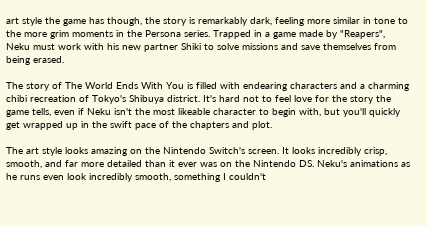art style the game has though, the story is remarkably dark, feeling more similar in tone to the more grim moments in the Persona series. Trapped in a game made by "Reapers", Neku must work with his new partner Shiki to solve missions and save themselves from being erased.

The story of The World Ends With You is filled with endearing characters and a charming chibi recreation of Tokyo's Shibuya district. It's hard not to feel love for the story the game tells, even if Neku isn't the most likeable character to begin with, but you'll quickly get wrapped up in the swift pace of the chapters and plot.

The art style looks amazing on the Nintendo Switch's screen. It looks incredibly crisp, smooth, and far more detailed than it ever was on the Nintendo DS. Neku's animations as he runs even look incredibly smooth, something I couldn't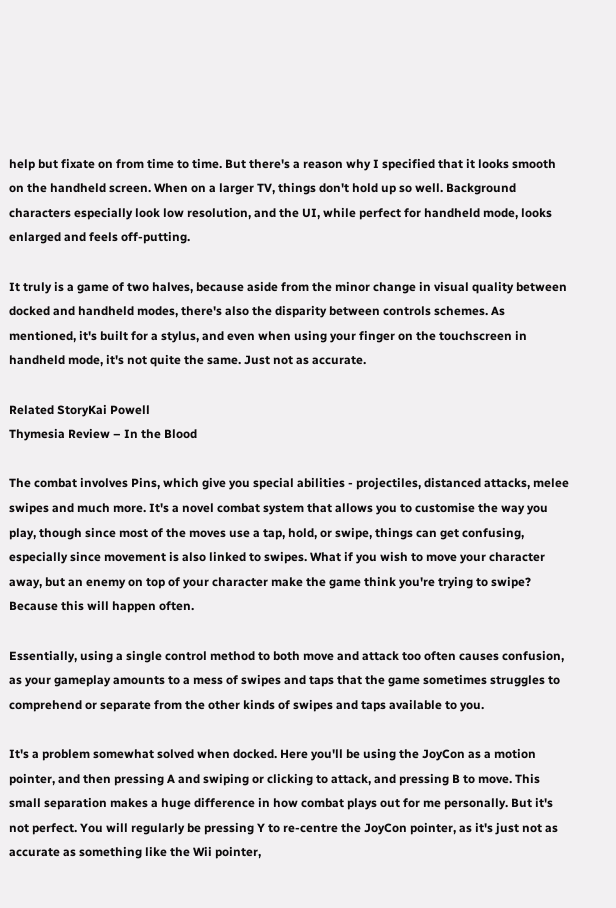help but fixate on from time to time. But there's a reason why I specified that it looks smooth on the handheld screen. When on a larger TV, things don't hold up so well. Background characters especially look low resolution, and the UI, while perfect for handheld mode, looks enlarged and feels off-putting.

It truly is a game of two halves, because aside from the minor change in visual quality between docked and handheld modes, there's also the disparity between controls schemes. As mentioned, it's built for a stylus, and even when using your finger on the touchscreen in handheld mode, it's not quite the same. Just not as accurate.

Related StoryKai Powell
Thymesia Review – In the Blood

The combat involves Pins, which give you special abilities - projectiles, distanced attacks, melee swipes and much more. It's a novel combat system that allows you to customise the way you play, though since most of the moves use a tap, hold, or swipe, things can get confusing, especially since movement is also linked to swipes. What if you wish to move your character away, but an enemy on top of your character make the game think you're trying to swipe? Because this will happen often.

Essentially, using a single control method to both move and attack too often causes confusion, as your gameplay amounts to a mess of swipes and taps that the game sometimes struggles to comprehend or separate from the other kinds of swipes and taps available to you.

It's a problem somewhat solved when docked. Here you'll be using the JoyCon as a motion pointer, and then pressing A and swiping or clicking to attack, and pressing B to move. This small separation makes a huge difference in how combat plays out for me personally. But it's not perfect. You will regularly be pressing Y to re-centre the JoyCon pointer, as it's just not as accurate as something like the Wii pointer,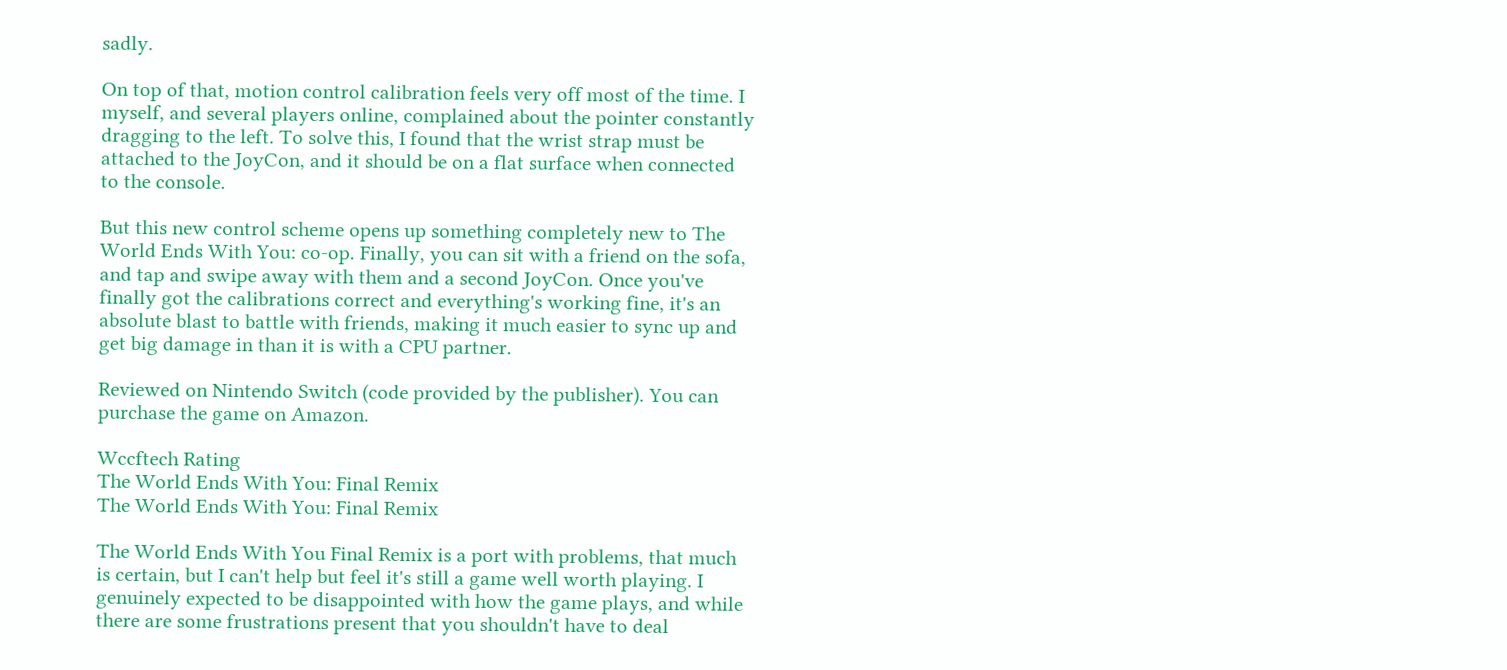sadly.

On top of that, motion control calibration feels very off most of the time. I myself, and several players online, complained about the pointer constantly dragging to the left. To solve this, I found that the wrist strap must be attached to the JoyCon, and it should be on a flat surface when connected to the console.

But this new control scheme opens up something completely new to The World Ends With You: co-op. Finally, you can sit with a friend on the sofa, and tap and swipe away with them and a second JoyCon. Once you've finally got the calibrations correct and everything's working fine, it's an absolute blast to battle with friends, making it much easier to sync up and get big damage in than it is with a CPU partner.

Reviewed on Nintendo Switch (code provided by the publisher). You can purchase the game on Amazon.

Wccftech Rating
The World Ends With You: Final Remix
The World Ends With You: Final Remix

The World Ends With You Final Remix is a port with problems, that much is certain, but I can't help but feel it's still a game well worth playing. I genuinely expected to be disappointed with how the game plays, and while there are some frustrations present that you shouldn't have to deal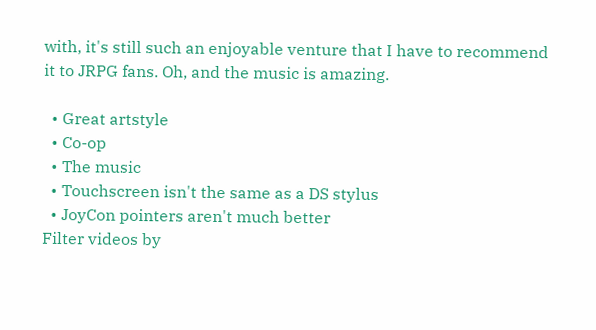with, it's still such an enjoyable venture that I have to recommend it to JRPG fans. Oh, and the music is amazing.

  • Great artstyle
  • Co-op
  • The music
  • Touchscreen isn't the same as a DS stylus
  • JoyCon pointers aren't much better
Filter videos by